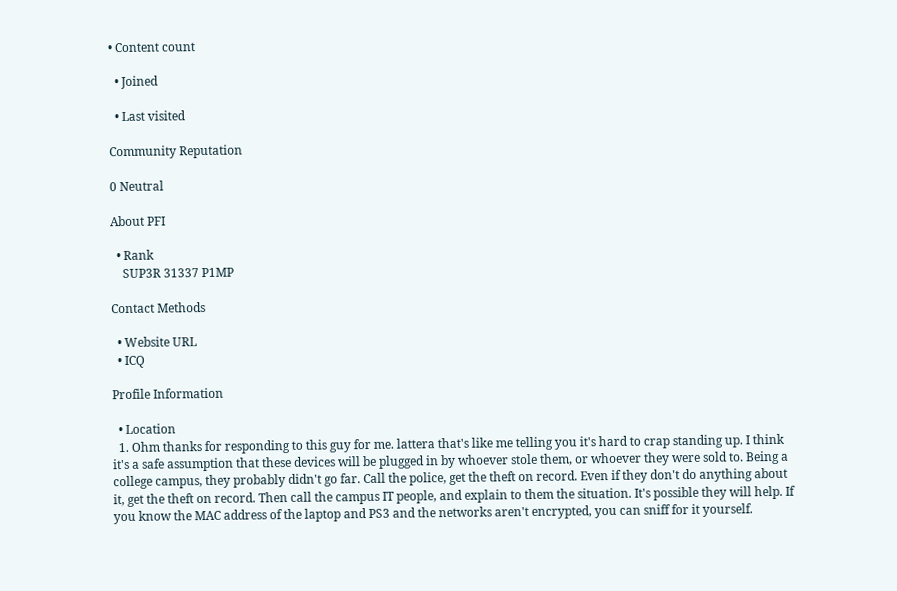• Content count

  • Joined

  • Last visited

Community Reputation

0 Neutral

About PFI

  • Rank
    SUP3R 31337 P1MP

Contact Methods

  • Website URL
  • ICQ

Profile Information

  • Location
  1. Ohm thanks for responding to this guy for me. lattera that's like me telling you it's hard to crap standing up. I think it's a safe assumption that these devices will be plugged in by whoever stole them, or whoever they were sold to. Being a college campus, they probably didn't go far. Call the police, get the theft on record. Even if they don't do anything about it, get the theft on record. Then call the campus IT people, and explain to them the situation. It's possible they will help. If you know the MAC address of the laptop and PS3 and the networks aren't encrypted, you can sniff for it yourself.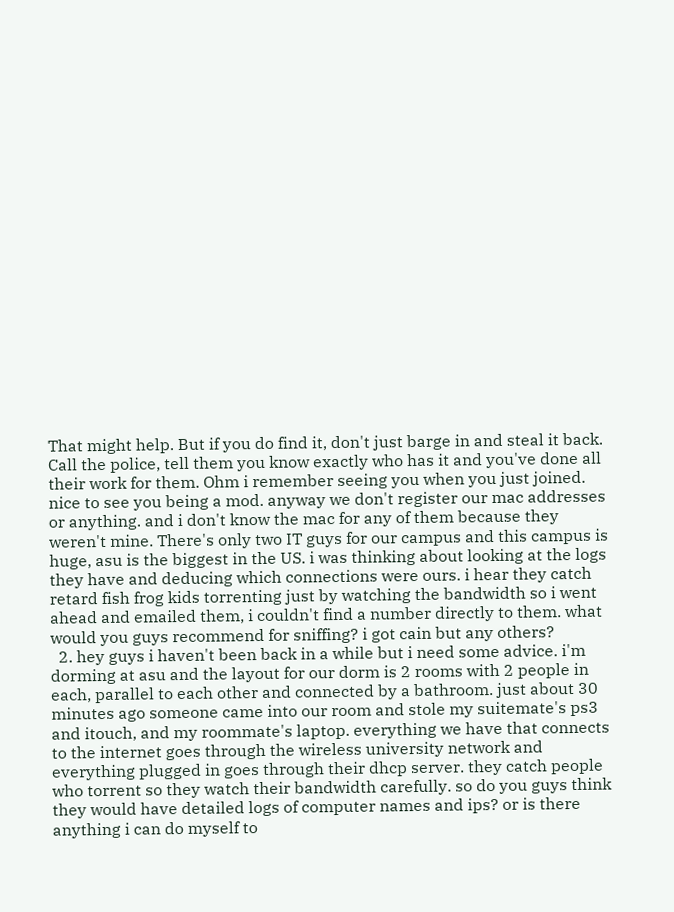That might help. But if you do find it, don't just barge in and steal it back. Call the police, tell them you know exactly who has it and you've done all their work for them. Ohm i remember seeing you when you just joined. nice to see you being a mod. anyway we don't register our mac addresses or anything. and i don't know the mac for any of them because they weren't mine. There's only two IT guys for our campus and this campus is huge, asu is the biggest in the US. i was thinking about looking at the logs they have and deducing which connections were ours. i hear they catch retard fish frog kids torrenting just by watching the bandwidth so i went ahead and emailed them, i couldn't find a number directly to them. what would you guys recommend for sniffing? i got cain but any others?
  2. hey guys i haven't been back in a while but i need some advice. i'm dorming at asu and the layout for our dorm is 2 rooms with 2 people in each, parallel to each other and connected by a bathroom. just about 30 minutes ago someone came into our room and stole my suitemate's ps3 and itouch, and my roommate's laptop. everything we have that connects to the internet goes through the wireless university network and everything plugged in goes through their dhcp server. they catch people who torrent so they watch their bandwidth carefully. so do you guys think they would have detailed logs of computer names and ips? or is there anything i can do myself to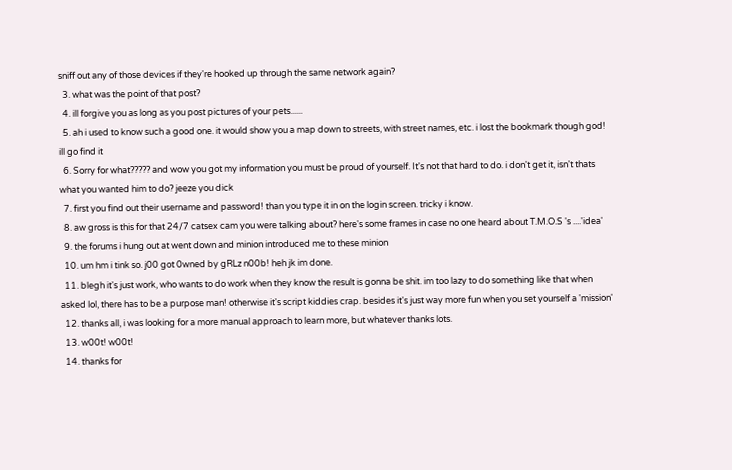sniff out any of those devices if they're hooked up through the same network again?
  3. what was the point of that post?
  4. ill forgive you as long as you post pictures of your pets......
  5. ah i used to know such a good one. it would show you a map down to streets, with street names, etc. i lost the bookmark though god! ill go find it
  6. Sorry for what????? and wow you got my information you must be proud of yourself. It's not that hard to do. i don't get it, isn't thats what you wanted him to do? jeeze you dick
  7. first you find out their username and password! than you type it in on the login screen. tricky i know.
  8. aw gross is this for that 24/7 catsex cam you were talking about? here's some frames in case no one heard about T.M.O.S 's ....'idea'
  9. the forums i hung out at went down and minion introduced me to these minion
  10. um hm i tink so. j00 got 0wned by gRLz n00b! heh jk im done.
  11. blegh it's just work, who wants to do work when they know the result is gonna be shit. im too lazy to do something like that when asked lol, there has to be a purpose man! otherwise it's script kiddies crap. besides it's just way more fun when you set yourself a 'mission'
  12. thanks all, i was looking for a more manual approach to learn more, but whatever thanks lots.
  13. w00t! w00t!
  14. thanks for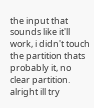the input that sounds like it'll work, i didn't touch the partition thats probably it, no clear partition. alright ill try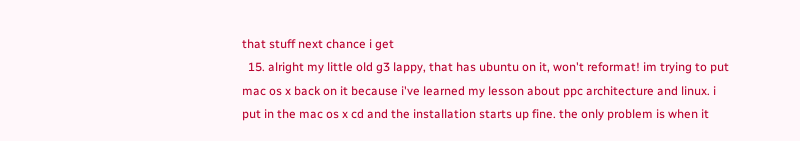that stuff next chance i get
  15. alright my little old g3 lappy, that has ubuntu on it, won't reformat! im trying to put mac os x back on it because i've learned my lesson about ppc architecture and linux. i put in the mac os x cd and the installation starts up fine. the only problem is when it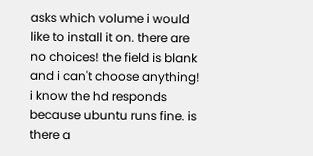asks which volume i would like to install it on. there are no choices! the field is blank and i can't choose anything! i know the hd responds because ubuntu runs fine. is there a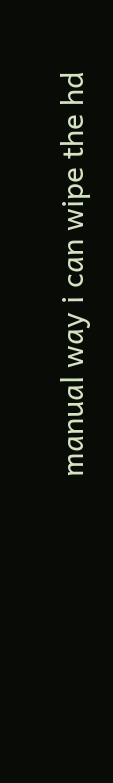manual way i can wipe the hd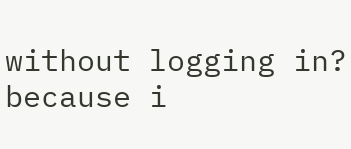without logging in? because i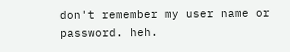don't remember my user name or password. heh.